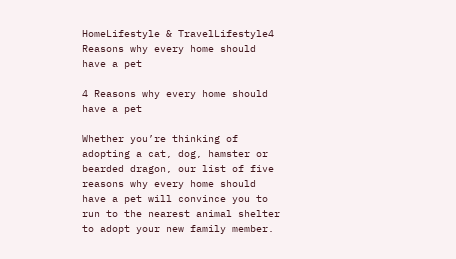HomeLifestyle & TravelLifestyle4 Reasons why every home should have a pet

4 Reasons why every home should have a pet

Whether you’re thinking of adopting a cat, dog, hamster or bearded dragon, our list of five reasons why every home should have a pet will convince you to run to the nearest animal shelter to adopt your new family member.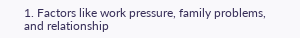1. Factors like work pressure, family problems, and relationship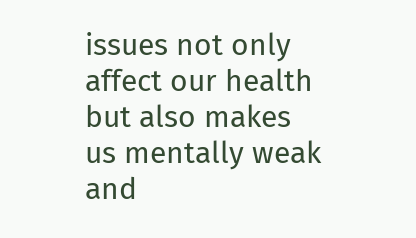issues not only affect our health but also makes us mentally weak and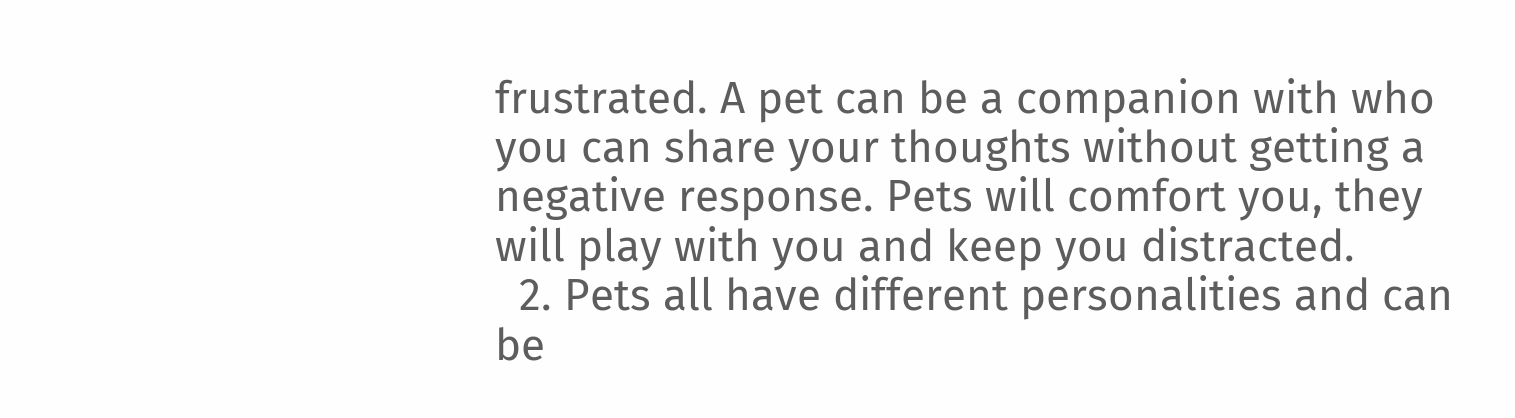frustrated. A pet can be a companion with who you can share your thoughts without getting a negative response. Pets will comfort you, they will play with you and keep you distracted.
  2. Pets all have different personalities and can be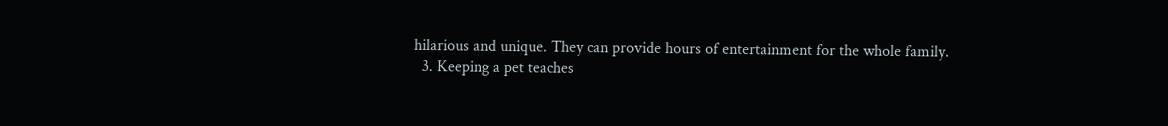hilarious and unique. They can provide hours of entertainment for the whole family.
  3. Keeping a pet teaches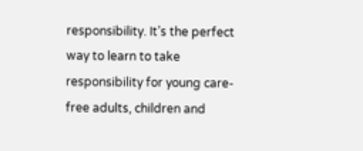responsibility. It’s the perfect way to learn to take responsibility for young care-free adults, children and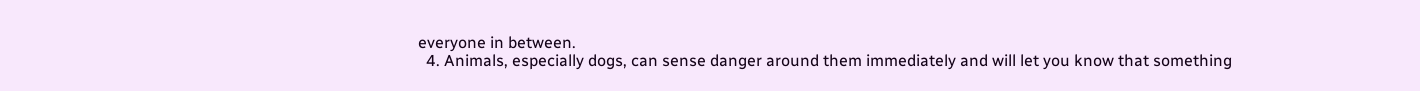everyone in between.
  4. Animals, especially dogs, can sense danger around them immediately and will let you know that something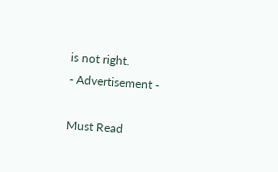is not right.
- Advertisement -

Must Read